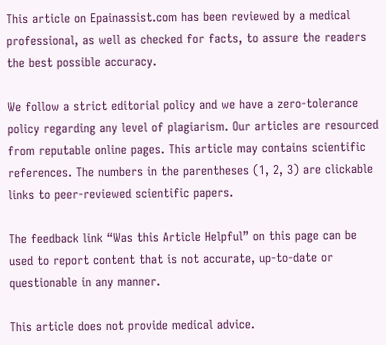This article on Epainassist.com has been reviewed by a medical professional, as well as checked for facts, to assure the readers the best possible accuracy.

We follow a strict editorial policy and we have a zero-tolerance policy regarding any level of plagiarism. Our articles are resourced from reputable online pages. This article may contains scientific references. The numbers in the parentheses (1, 2, 3) are clickable links to peer-reviewed scientific papers.

The feedback link “Was this Article Helpful” on this page can be used to report content that is not accurate, up-to-date or questionable in any manner.

This article does not provide medical advice.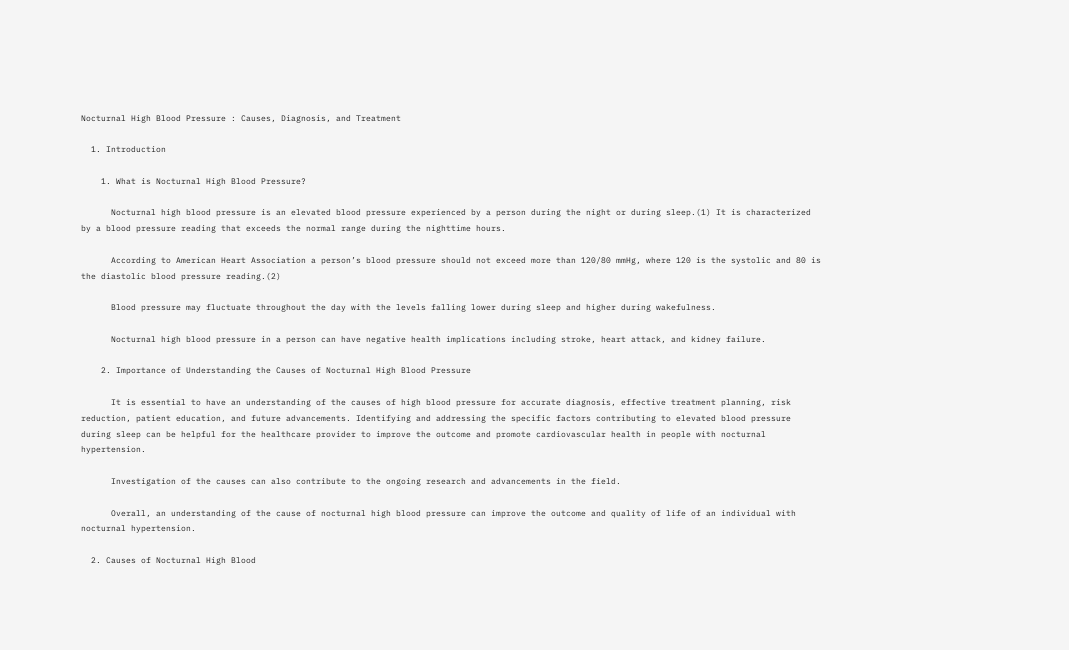Nocturnal High Blood Pressure : Causes, Diagnosis, and Treatment

  1. Introduction

    1. What is Nocturnal High Blood Pressure?

      Nocturnal high blood pressure is an elevated blood pressure experienced by a person during the night or during sleep.(1) It is characterized by a blood pressure reading that exceeds the normal range during the nighttime hours.

      According to American Heart Association a person’s blood pressure should not exceed more than 120/80 mmHg, where 120 is the systolic and 80 is the diastolic blood pressure reading.(2)

      Blood pressure may fluctuate throughout the day with the levels falling lower during sleep and higher during wakefulness.

      Nocturnal high blood pressure in a person can have negative health implications including stroke, heart attack, and kidney failure.

    2. Importance of Understanding the Causes of Nocturnal High Blood Pressure

      It is essential to have an understanding of the causes of high blood pressure for accurate diagnosis, effective treatment planning, risk reduction, patient education, and future advancements. Identifying and addressing the specific factors contributing to elevated blood pressure during sleep can be helpful for the healthcare provider to improve the outcome and promote cardiovascular health in people with nocturnal hypertension.

      Investigation of the causes can also contribute to the ongoing research and advancements in the field.

      Overall, an understanding of the cause of nocturnal high blood pressure can improve the outcome and quality of life of an individual with nocturnal hypertension.

  2. Causes of Nocturnal High Blood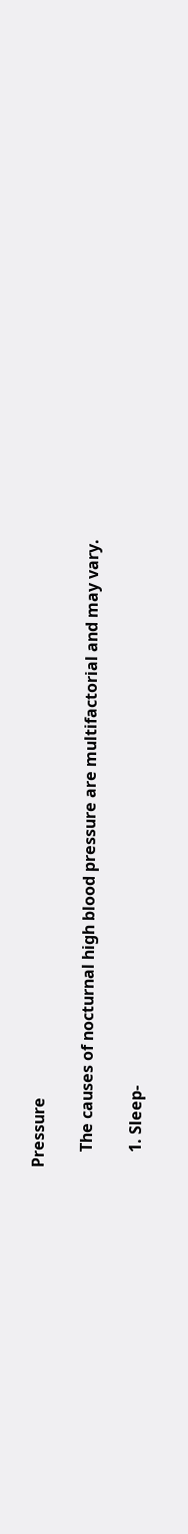Pressure

    The causes of nocturnal high blood pressure are multifactorial and may vary.

    1. Sleep-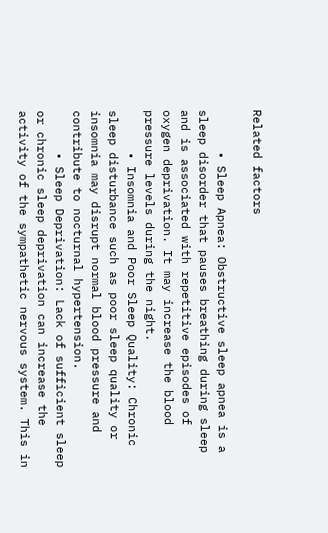Related factors

      • Sleep Apnea: Obstructive sleep apnea is a sleep disorder that pauses breathing during sleep and is associated with repetitive episodes of oxygen deprivation. It may increase the blood pressure levels during the night.
      • Insomnia and Poor Sleep Quality: Chronic sleep disturbance such as poor sleep quality or insomnia may disrupt normal blood pressure and contribute to nocturnal hypertension.
      • Sleep Deprivation: Lack of sufficient sleep or chronic sleep deprivation can increase the activity of the sympathetic nervous system. This in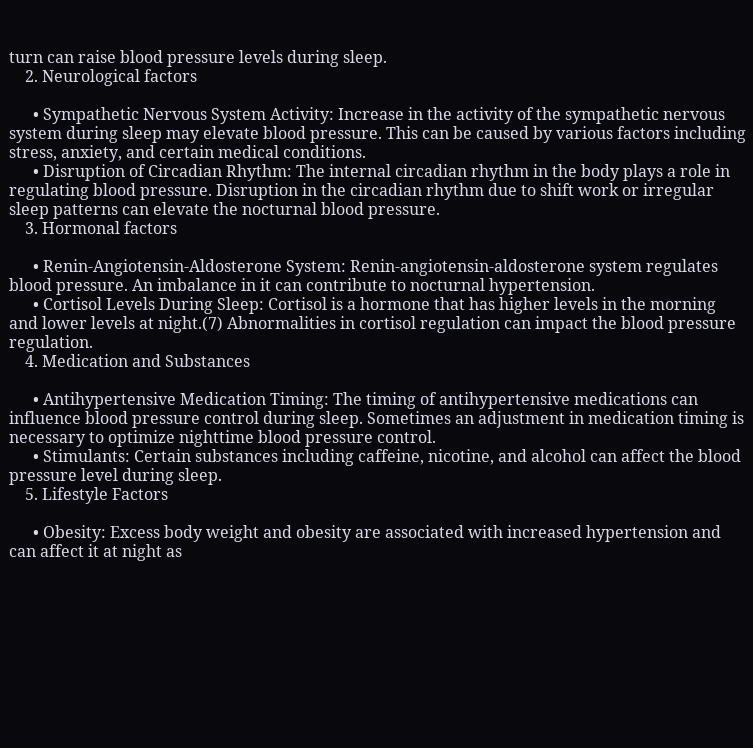turn can raise blood pressure levels during sleep.
    2. Neurological factors

      • Sympathetic Nervous System Activity: Increase in the activity of the sympathetic nervous system during sleep may elevate blood pressure. This can be caused by various factors including stress, anxiety, and certain medical conditions.
      • Disruption of Circadian Rhythm: The internal circadian rhythm in the body plays a role in regulating blood pressure. Disruption in the circadian rhythm due to shift work or irregular sleep patterns can elevate the nocturnal blood pressure.
    3. Hormonal factors

      • Renin-Angiotensin-Aldosterone System: Renin-angiotensin-aldosterone system regulates blood pressure. An imbalance in it can contribute to nocturnal hypertension.
      • Cortisol Levels During Sleep: Cortisol is a hormone that has higher levels in the morning and lower levels at night.(7) Abnormalities in cortisol regulation can impact the blood pressure regulation.
    4. Medication and Substances

      • Antihypertensive Medication Timing: The timing of antihypertensive medications can influence blood pressure control during sleep. Sometimes an adjustment in medication timing is necessary to optimize nighttime blood pressure control.
      • Stimulants: Certain substances including caffeine, nicotine, and alcohol can affect the blood pressure level during sleep.
    5. Lifestyle Factors

      • Obesity: Excess body weight and obesity are associated with increased hypertension and can affect it at night as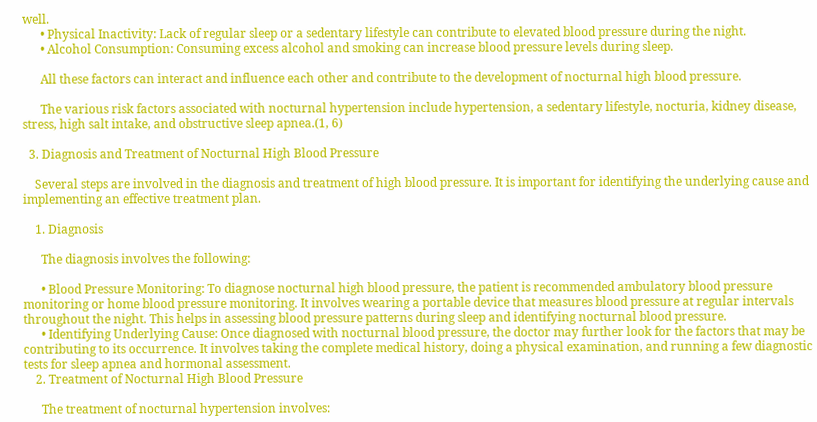well.
      • Physical Inactivity: Lack of regular sleep or a sedentary lifestyle can contribute to elevated blood pressure during the night.
      • Alcohol Consumption: Consuming excess alcohol and smoking can increase blood pressure levels during sleep.

      All these factors can interact and influence each other and contribute to the development of nocturnal high blood pressure.

      The various risk factors associated with nocturnal hypertension include hypertension, a sedentary lifestyle, nocturia, kidney disease, stress, high salt intake, and obstructive sleep apnea.(1, 6)

  3. Diagnosis and Treatment of Nocturnal High Blood Pressure

    Several steps are involved in the diagnosis and treatment of high blood pressure. It is important for identifying the underlying cause and implementing an effective treatment plan.

    1. Diagnosis

      The diagnosis involves the following:

      • Blood Pressure Monitoring: To diagnose nocturnal high blood pressure, the patient is recommended ambulatory blood pressure monitoring or home blood pressure monitoring. It involves wearing a portable device that measures blood pressure at regular intervals throughout the night. This helps in assessing blood pressure patterns during sleep and identifying nocturnal blood pressure.
      • Identifying Underlying Cause: Once diagnosed with nocturnal blood pressure, the doctor may further look for the factors that may be contributing to its occurrence. It involves taking the complete medical history, doing a physical examination, and running a few diagnostic tests for sleep apnea and hormonal assessment.
    2. Treatment of Nocturnal High Blood Pressure

      The treatment of nocturnal hypertension involves: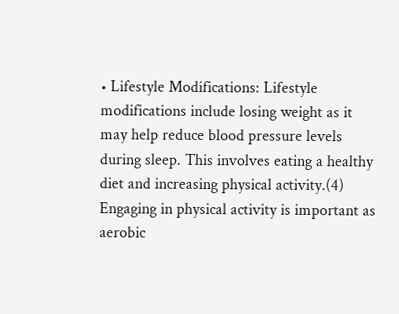• Lifestyle Modifications: Lifestyle modifications include losing weight as it may help reduce blood pressure levels during sleep. This involves eating a healthy diet and increasing physical activity.(4) Engaging in physical activity is important as aerobic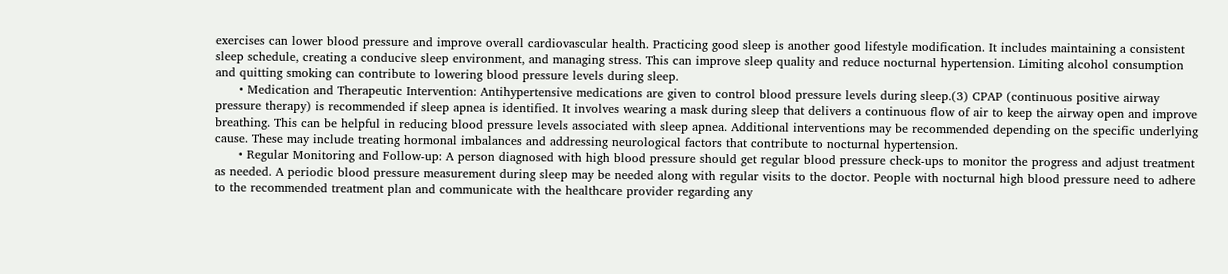exercises can lower blood pressure and improve overall cardiovascular health. Practicing good sleep is another good lifestyle modification. It includes maintaining a consistent sleep schedule, creating a conducive sleep environment, and managing stress. This can improve sleep quality and reduce nocturnal hypertension. Limiting alcohol consumption and quitting smoking can contribute to lowering blood pressure levels during sleep.
      • Medication and Therapeutic Intervention: Antihypertensive medications are given to control blood pressure levels during sleep.(3) CPAP (continuous positive airway pressure therapy) is recommended if sleep apnea is identified. It involves wearing a mask during sleep that delivers a continuous flow of air to keep the airway open and improve breathing. This can be helpful in reducing blood pressure levels associated with sleep apnea. Additional interventions may be recommended depending on the specific underlying cause. These may include treating hormonal imbalances and addressing neurological factors that contribute to nocturnal hypertension.
      • Regular Monitoring and Follow-up: A person diagnosed with high blood pressure should get regular blood pressure check-ups to monitor the progress and adjust treatment as needed. A periodic blood pressure measurement during sleep may be needed along with regular visits to the doctor. People with nocturnal high blood pressure need to adhere to the recommended treatment plan and communicate with the healthcare provider regarding any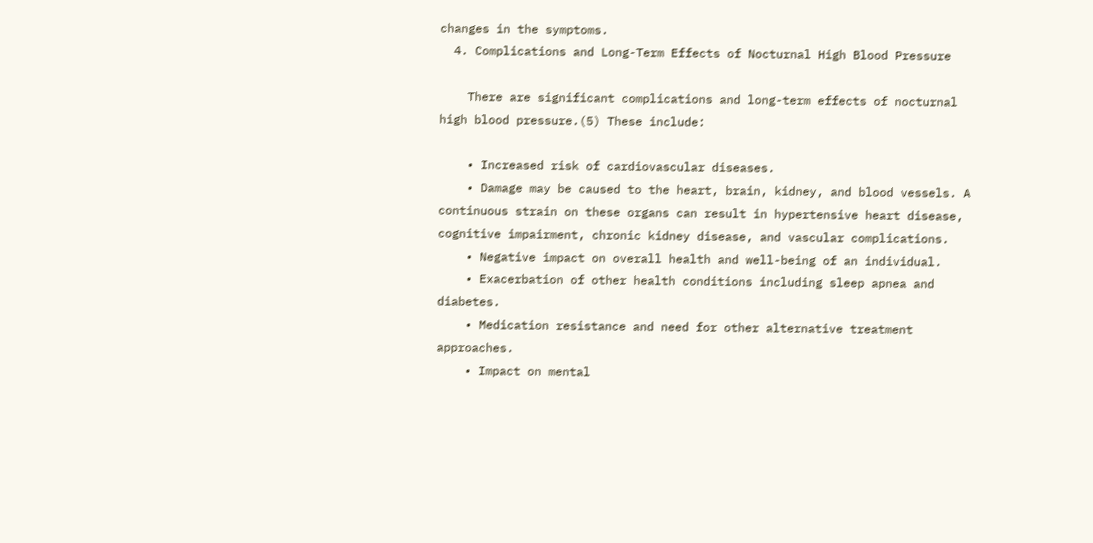changes in the symptoms.
  4. Complications and Long-Term Effects of Nocturnal High Blood Pressure

    There are significant complications and long-term effects of nocturnal high blood pressure.(5) These include:

    • Increased risk of cardiovascular diseases.
    • Damage may be caused to the heart, brain, kidney, and blood vessels. A continuous strain on these organs can result in hypertensive heart disease, cognitive impairment, chronic kidney disease, and vascular complications.
    • Negative impact on overall health and well-being of an individual.
    • Exacerbation of other health conditions including sleep apnea and diabetes.
    • Medication resistance and need for other alternative treatment approaches.
    • Impact on mental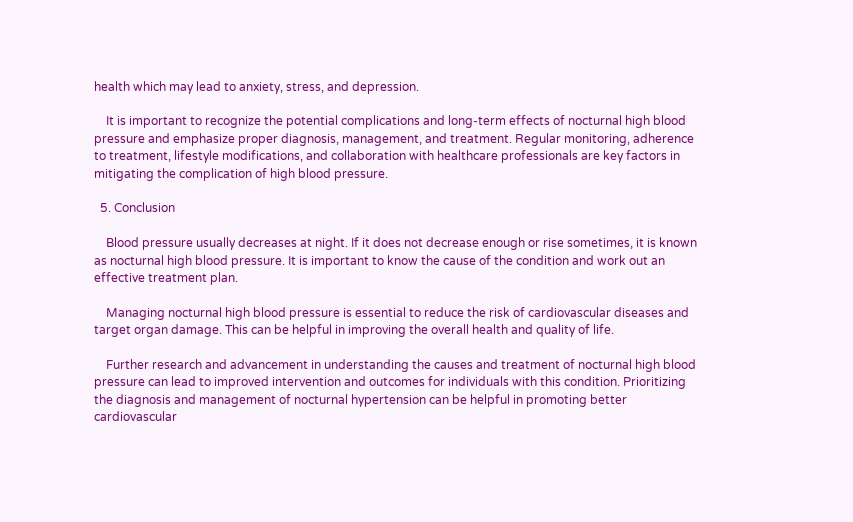health which may lead to anxiety, stress, and depression.

    It is important to recognize the potential complications and long-term effects of nocturnal high blood pressure and emphasize proper diagnosis, management, and treatment. Regular monitoring, adherence to treatment, lifestyle modifications, and collaboration with healthcare professionals are key factors in mitigating the complication of high blood pressure.

  5. Conclusion

    Blood pressure usually decreases at night. If it does not decrease enough or rise sometimes, it is known as nocturnal high blood pressure. It is important to know the cause of the condition and work out an effective treatment plan.

    Managing nocturnal high blood pressure is essential to reduce the risk of cardiovascular diseases and target organ damage. This can be helpful in improving the overall health and quality of life.

    Further research and advancement in understanding the causes and treatment of nocturnal high blood pressure can lead to improved intervention and outcomes for individuals with this condition. Prioritizing the diagnosis and management of nocturnal hypertension can be helpful in promoting better cardiovascular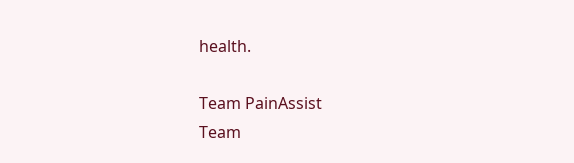health.

Team PainAssist
Team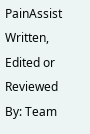PainAssist
Written, Edited or Reviewed By: Team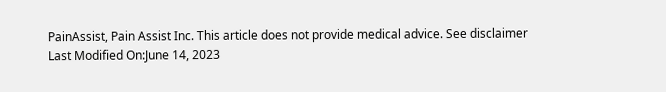PainAssist, Pain Assist Inc. This article does not provide medical advice. See disclaimer
Last Modified On:June 14, 2023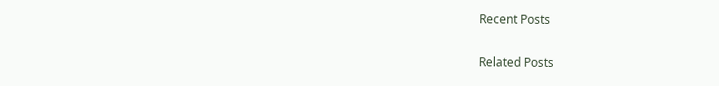Recent Posts

Related Posts